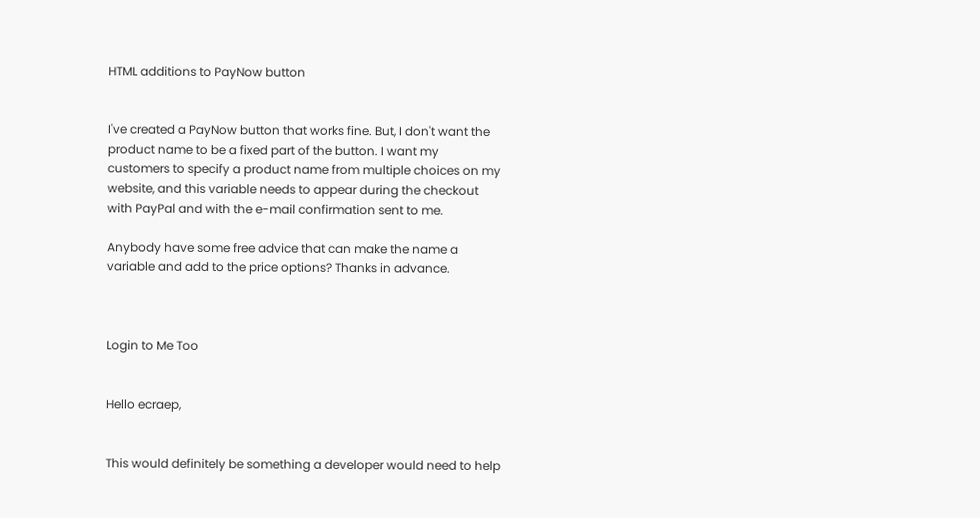HTML additions to PayNow button


I've created a PayNow button that works fine. But, I don't want the product name to be a fixed part of the button. I want my customers to specify a product name from multiple choices on my website, and this variable needs to appear during the checkout with PayPal and with the e-mail confirmation sent to me.

Anybody have some free advice that can make the name a variable and add to the price options? Thanks in advance.



Login to Me Too


Hello ecraep,


This would definitely be something a developer would need to help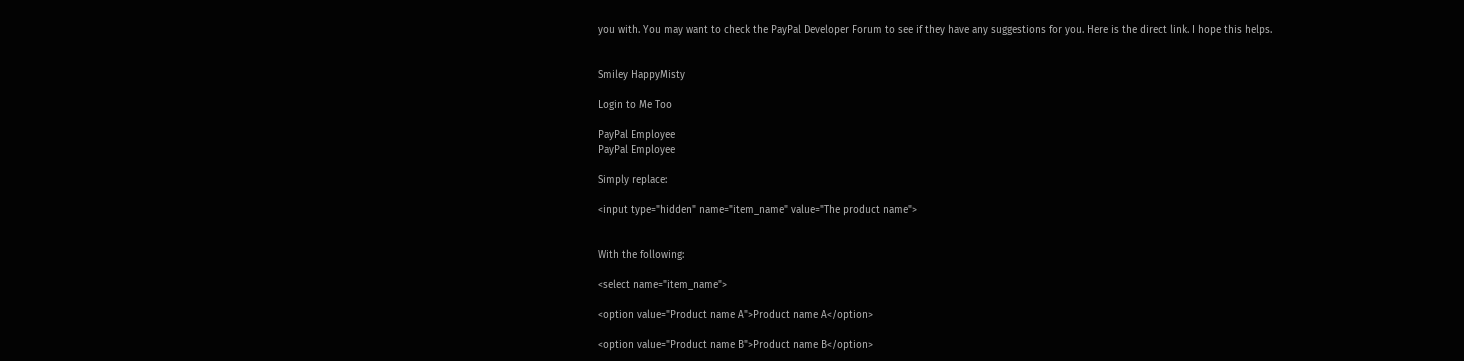you with. You may want to check the PayPal Developer Forum to see if they have any suggestions for you. Here is the direct link. I hope this helps.


Smiley HappyMisty

Login to Me Too

PayPal Employee
PayPal Employee

Simply replace:

<input type="hidden" name="item_name" value="The product name">


With the following:

<select name="item_name">

<option value="Product name A">Product name A</option>

<option value="Product name B">Product name B</option>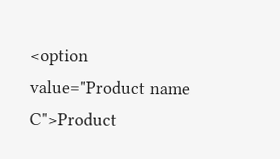<option value="Product name C">Product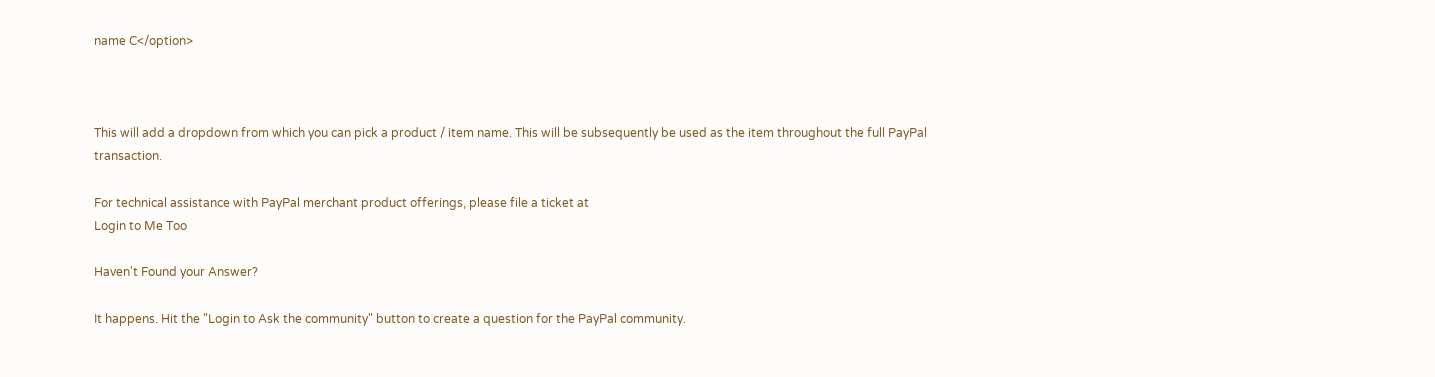name C</option>



This will add a dropdown from which you can pick a product / item name. This will be subsequently be used as the item throughout the full PayPal transaction.

For technical assistance with PayPal merchant product offerings, please file a ticket at
Login to Me Too

Haven't Found your Answer?

It happens. Hit the "Login to Ask the community" button to create a question for the PayPal community.